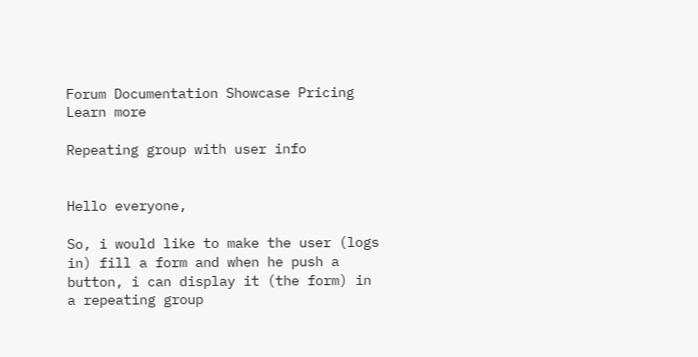Forum Documentation Showcase Pricing Learn more

Repeating group with user info


Hello everyone,

So, i would like to make the user (logs in) fill a form and when he push a button, i can display it (the form) in a repeating group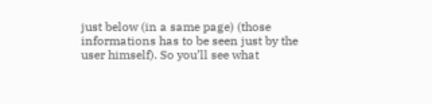just below (in a same page) (those informations has to be seen just by the user himself). So you’ll see what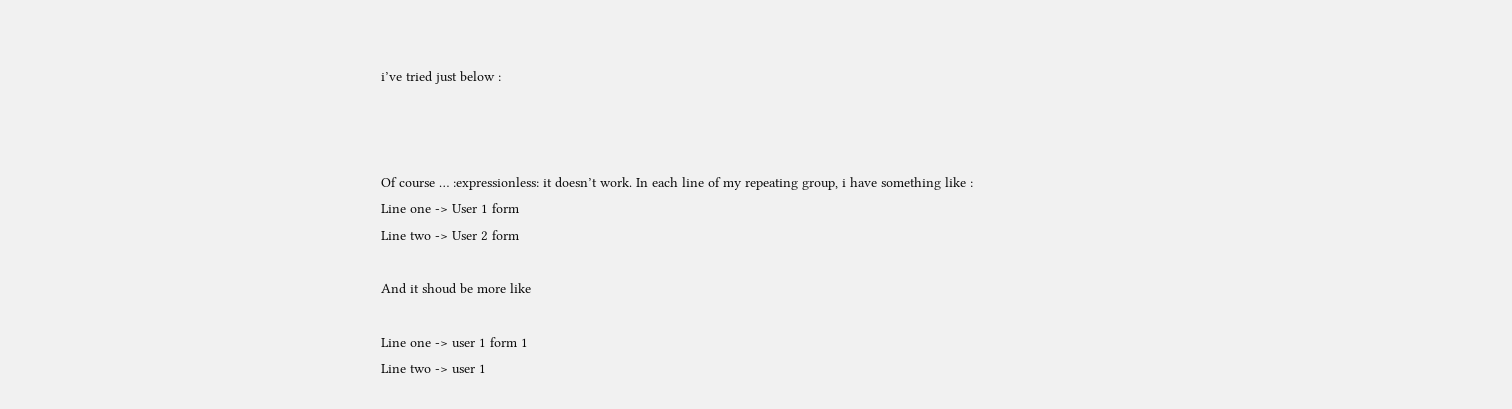i’ve tried just below :



Of course … :expressionless: it doesn’t work. In each line of my repeating group, i have something like :
Line one -> User 1 form
Line two -> User 2 form

And it shoud be more like

Line one -> user 1 form 1
Line two -> user 1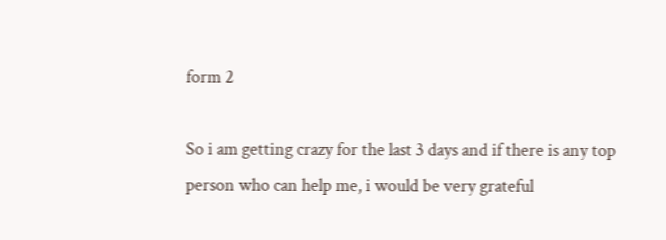form 2

So i am getting crazy for the last 3 days and if there is any top person who can help me, i would be very grateful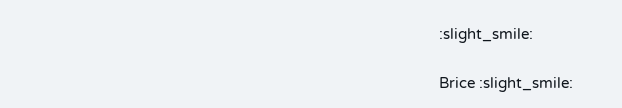:slight_smile:

Brice :slight_smile: